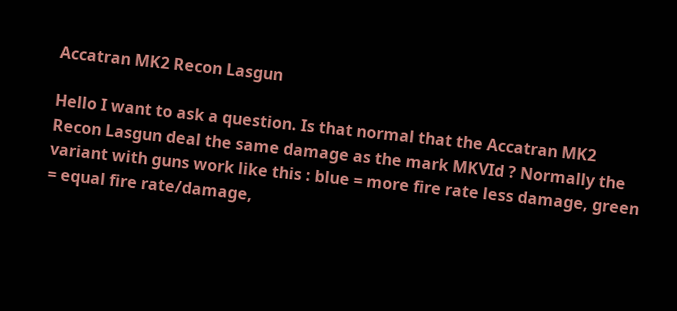Accatran MK2 Recon Lasgun

Hello I want to ask a question. Is that normal that the Accatran MK2 Recon Lasgun deal the same damage as the mark MKVId ? Normally the variant with guns work like this : blue = more fire rate less damage, green = equal fire rate/damage,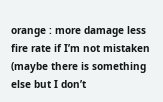orange : more damage less fire rate if I’m not mistaken (maybe there is something else but I don’t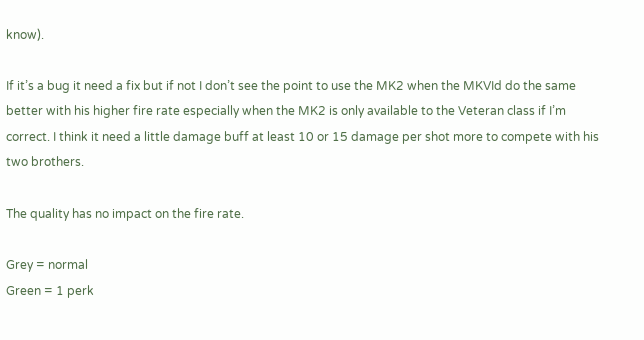know).

If it’s a bug it need a fix but if not I don’t see the point to use the MK2 when the MKVId do the same better with his higher fire rate especially when the MK2 is only available to the Veteran class if I’m correct. I think it need a little damage buff at least 10 or 15 damage per shot more to compete with his two brothers.

The quality has no impact on the fire rate.

Grey = normal
Green = 1 perk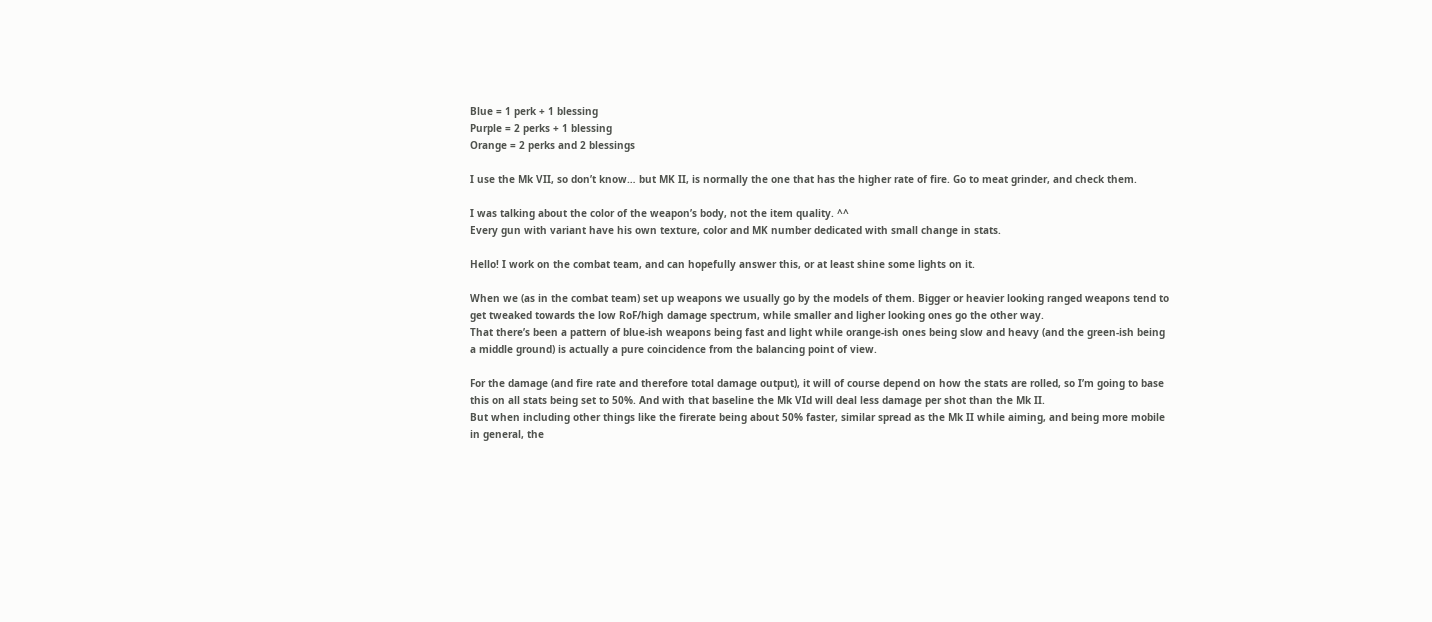Blue = 1 perk + 1 blessing
Purple = 2 perks + 1 blessing
Orange = 2 perks and 2 blessings

I use the Mk VII, so don’t know… but MK II, is normally the one that has the higher rate of fire. Go to meat grinder, and check them.

I was talking about the color of the weapon’s body, not the item quality. ^^
Every gun with variant have his own texture, color and MK number dedicated with small change in stats.

Hello! I work on the combat team, and can hopefully answer this, or at least shine some lights on it.

When we (as in the combat team) set up weapons we usually go by the models of them. Bigger or heavier looking ranged weapons tend to get tweaked towards the low RoF/high damage spectrum, while smaller and ligher looking ones go the other way.
That there’s been a pattern of blue-ish weapons being fast and light while orange-ish ones being slow and heavy (and the green-ish being a middle ground) is actually a pure coincidence from the balancing point of view.

For the damage (and fire rate and therefore total damage output), it will of course depend on how the stats are rolled, so I’m going to base this on all stats being set to 50%. And with that baseline the Mk VId will deal less damage per shot than the Mk II.
But when including other things like the firerate being about 50% faster, similar spread as the Mk II while aiming, and being more mobile in general, the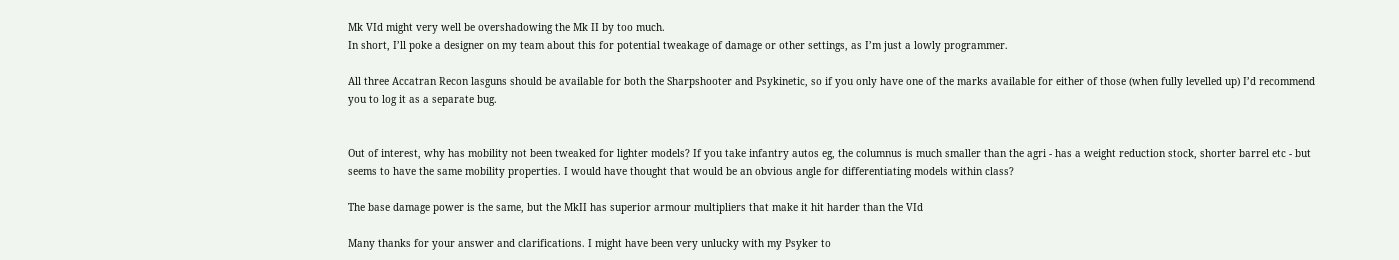Mk VId might very well be overshadowing the Mk II by too much.
In short, I’ll poke a designer on my team about this for potential tweakage of damage or other settings, as I’m just a lowly programmer.

All three Accatran Recon lasguns should be available for both the Sharpshooter and Psykinetic, so if you only have one of the marks available for either of those (when fully levelled up) I’d recommend you to log it as a separate bug.


Out of interest, why has mobility not been tweaked for lighter models? If you take infantry autos eg, the columnus is much smaller than the agri - has a weight reduction stock, shorter barrel etc - but seems to have the same mobility properties. I would have thought that would be an obvious angle for differentiating models within class?

The base damage power is the same, but the MkII has superior armour multipliers that make it hit harder than the VId

Many thanks for your answer and clarifications. I might have been very unlucky with my Psyker to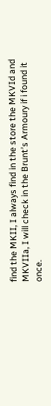find the MKII, I always find in the store the MKVId and MKVIIa, I will check in the Brunt’s Armoury if i found it once.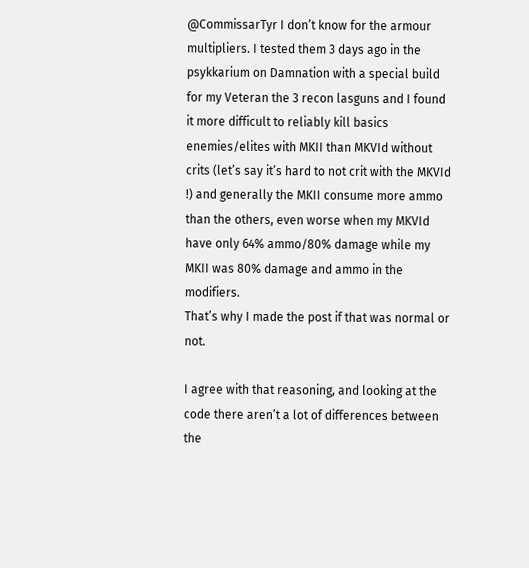@CommissarTyr I don’t know for the armour multipliers. I tested them 3 days ago in the psykkarium on Damnation with a special build for my Veteran the 3 recon lasguns and I found it more difficult to reliably kill basics enemies/elites with MKII than MKVId without crits (let’s say it’s hard to not crit with the MKVId !) and generally the MKII consume more ammo than the others, even worse when my MKVId have only 64% ammo/80% damage while my MKII was 80% damage and ammo in the modifiers.
That’s why I made the post if that was normal or not.

I agree with that reasoning, and looking at the code there aren’t a lot of differences between the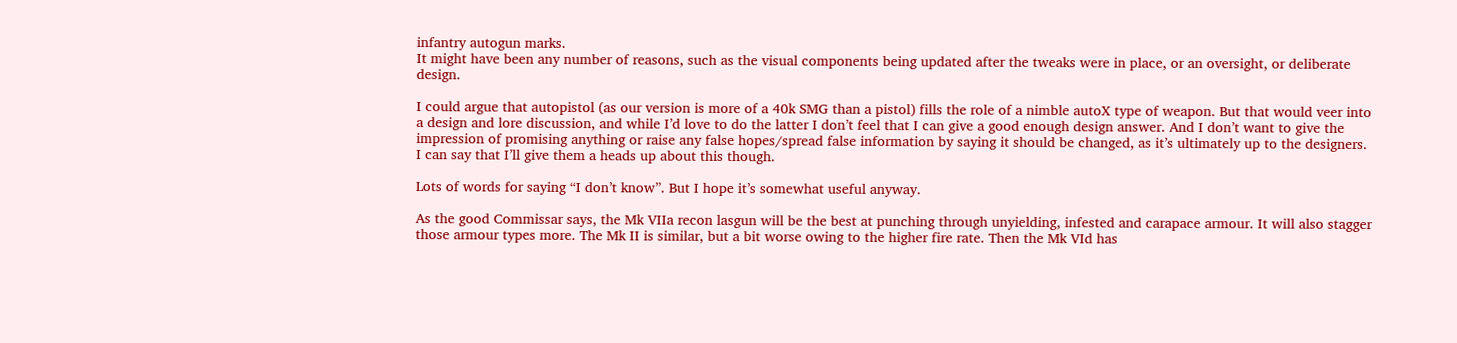infantry autogun marks.
It might have been any number of reasons, such as the visual components being updated after the tweaks were in place, or an oversight, or deliberate design.

I could argue that autopistol (as our version is more of a 40k SMG than a pistol) fills the role of a nimble autoX type of weapon. But that would veer into a design and lore discussion, and while I’d love to do the latter I don’t feel that I can give a good enough design answer. And I don’t want to give the impression of promising anything or raise any false hopes/spread false information by saying it should be changed, as it’s ultimately up to the designers. I can say that I’ll give them a heads up about this though.

Lots of words for saying “I don’t know”. But I hope it’s somewhat useful anyway.

As the good Commissar says, the Mk VIIa recon lasgun will be the best at punching through unyielding, infested and carapace armour. It will also stagger those armour types more. The Mk II is similar, but a bit worse owing to the higher fire rate. Then the Mk VId has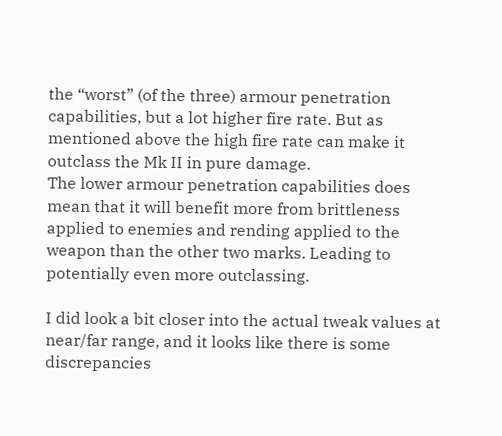the “worst” (of the three) armour penetration capabilities, but a lot higher fire rate. But as mentioned above the high fire rate can make it outclass the Mk II in pure damage.
The lower armour penetration capabilities does mean that it will benefit more from brittleness applied to enemies and rending applied to the weapon than the other two marks. Leading to potentially even more outclassing.

I did look a bit closer into the actual tweak values at near/far range, and it looks like there is some discrepancies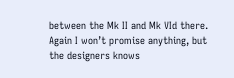between the Mk II and Mk VId there. Again I won’t promise anything, but the designers knows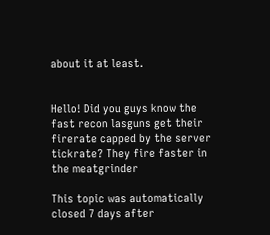about it at least.


Hello! Did you guys know the fast recon lasguns get their firerate capped by the server tickrate? They fire faster in the meatgrinder

This topic was automatically closed 7 days after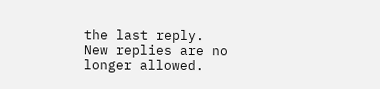the last reply. New replies are no longer allowed.